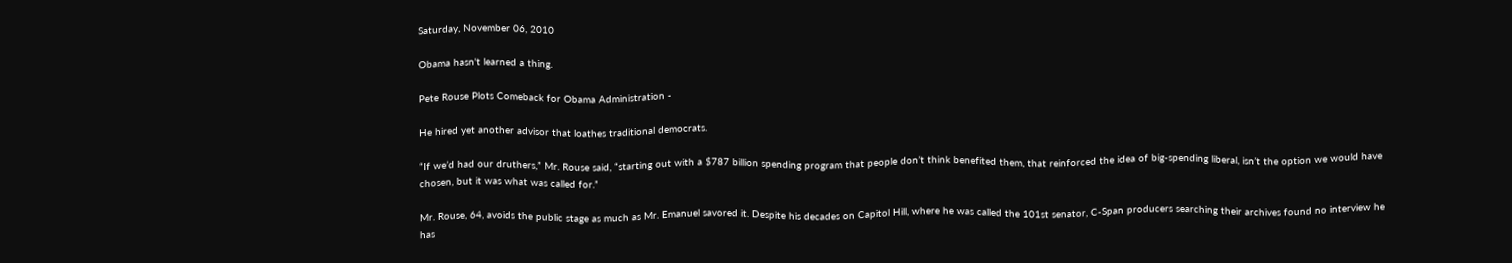Saturday, November 06, 2010

Obama hasn't learned a thing.

Pete Rouse Plots Comeback for Obama Administration -

He hired yet another advisor that loathes traditional democrats.

“If we’d had our druthers,” Mr. Rouse said, “starting out with a $787 billion spending program that people don’t think benefited them, that reinforced the idea of big-spending liberal, isn’t the option we would have chosen, but it was what was called for.”

Mr. Rouse, 64, avoids the public stage as much as Mr. Emanuel savored it. Despite his decades on Capitol Hill, where he was called the 101st senator, C-Span producers searching their archives found no interview he has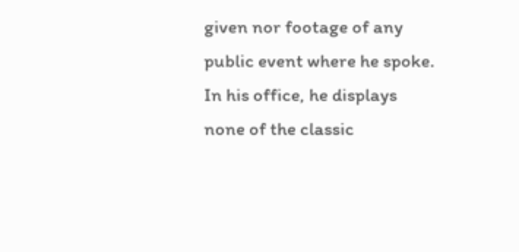given nor footage of any public event where he spoke. In his office, he displays none of the classic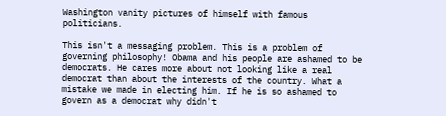Washington vanity pictures of himself with famous politicians.

This isn't a messaging problem. This is a problem of governing philosophy! Obama and his people are ashamed to be democrats. He cares more about not looking like a real democrat than about the interests of the country. What a mistake we made in electing him. If he is so ashamed to govern as a democrat why didn't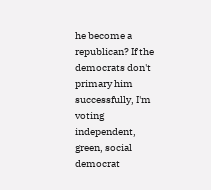he become a republican? If the democrats don't primary him successfully, I'm voting independent, green, social democrat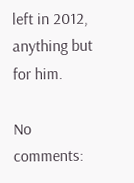left in 2012, anything but for him.

No comments: